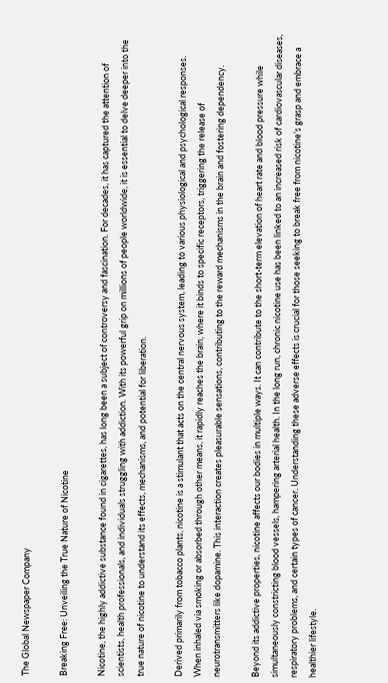The Global Newspaper Company

Breaking Free: Unveiling the True Nature of Nicotine

Nicotine, the highly addictive substance found in cigarettes, has long been a subject of controversy and fascination. For decades, it has captured the attention of scientists, health professionals, and individuals struggling with addiction. With its powerful grip on millions of people worldwide, it is essential to delve deeper into the true nature of nicotine to understand its effects, mechanisms, and potential for liberation.

Derived primarily from tobacco plants, nicotine is a stimulant that acts on the central nervous system, leading to various physiological and psychological responses. When inhaled via smoking or absorbed through other means, it rapidly reaches the brain, where it binds to specific receptors, triggering the release of neurotransmitters like dopamine. This interaction creates pleasurable sensations, contributing to the reward mechanisms in the brain and fostering dependency.

Beyond its addictive properties, nicotine affects our bodies in multiple ways. It can contribute to the short-term elevation of heart rate and blood pressure while simultaneously constricting blood vessels, hampering arterial health. In the long run, chronic nicotine use has been linked to an increased risk of cardiovascular diseases, respiratory problems, and certain types of cancer. Understanding these adverse effects is crucial for those seeking to break free from nicotine’s grasp and embrace a healthier lifestyle.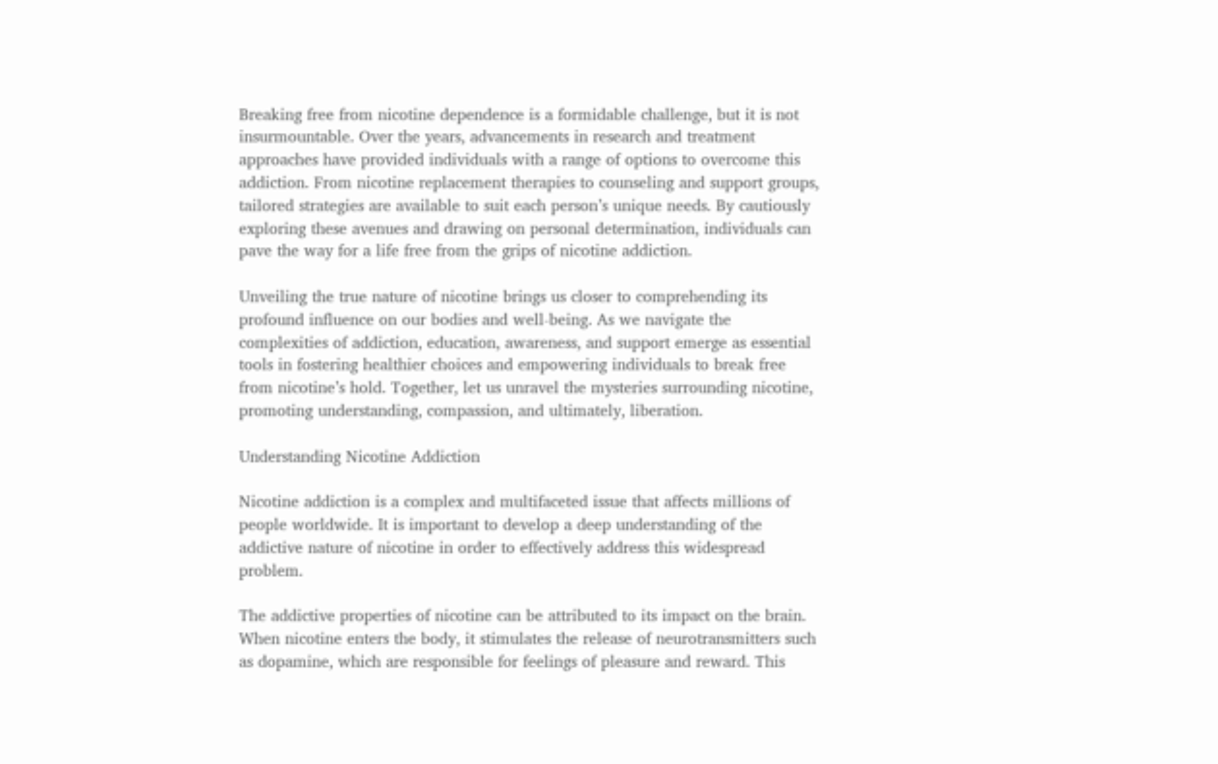Breaking free from nicotine dependence is a formidable challenge, but it is not insurmountable. Over the years, advancements in research and treatment approaches have provided individuals with a range of options to overcome this addiction. From nicotine replacement therapies to counseling and support groups, tailored strategies are available to suit each person’s unique needs. By cautiously exploring these avenues and drawing on personal determination, individuals can pave the way for a life free from the grips of nicotine addiction.

Unveiling the true nature of nicotine brings us closer to comprehending its profound influence on our bodies and well-being. As we navigate the complexities of addiction, education, awareness, and support emerge as essential tools in fostering healthier choices and empowering individuals to break free from nicotine’s hold. Together, let us unravel the mysteries surrounding nicotine, promoting understanding, compassion, and ultimately, liberation.

Understanding Nicotine Addiction

Nicotine addiction is a complex and multifaceted issue that affects millions of people worldwide. It is important to develop a deep understanding of the addictive nature of nicotine in order to effectively address this widespread problem.

The addictive properties of nicotine can be attributed to its impact on the brain. When nicotine enters the body, it stimulates the release of neurotransmitters such as dopamine, which are responsible for feelings of pleasure and reward. This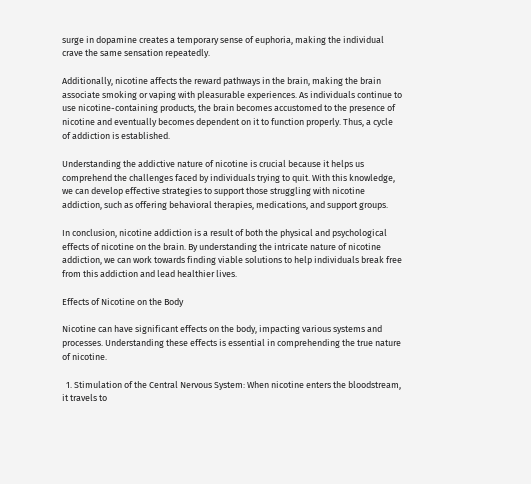surge in dopamine creates a temporary sense of euphoria, making the individual crave the same sensation repeatedly.

Additionally, nicotine affects the reward pathways in the brain, making the brain associate smoking or vaping with pleasurable experiences. As individuals continue to use nicotine-containing products, the brain becomes accustomed to the presence of nicotine and eventually becomes dependent on it to function properly. Thus, a cycle of addiction is established.

Understanding the addictive nature of nicotine is crucial because it helps us comprehend the challenges faced by individuals trying to quit. With this knowledge, we can develop effective strategies to support those struggling with nicotine addiction, such as offering behavioral therapies, medications, and support groups.

In conclusion, nicotine addiction is a result of both the physical and psychological effects of nicotine on the brain. By understanding the intricate nature of nicotine addiction, we can work towards finding viable solutions to help individuals break free from this addiction and lead healthier lives.

Effects of Nicotine on the Body

Nicotine can have significant effects on the body, impacting various systems and processes. Understanding these effects is essential in comprehending the true nature of nicotine.

  1. Stimulation of the Central Nervous System: When nicotine enters the bloodstream, it travels to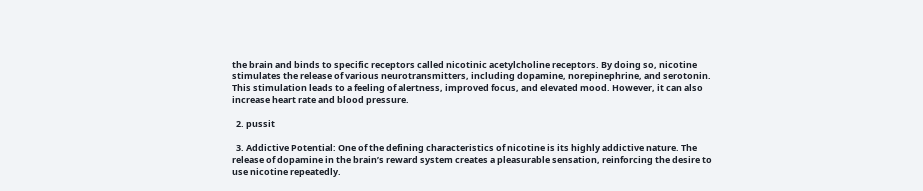the brain and binds to specific receptors called nicotinic acetylcholine receptors. By doing so, nicotine stimulates the release of various neurotransmitters, including dopamine, norepinephrine, and serotonin. This stimulation leads to a feeling of alertness, improved focus, and elevated mood. However, it can also increase heart rate and blood pressure.

  2. pussit

  3. Addictive Potential: One of the defining characteristics of nicotine is its highly addictive nature. The release of dopamine in the brain’s reward system creates a pleasurable sensation, reinforcing the desire to use nicotine repeatedly.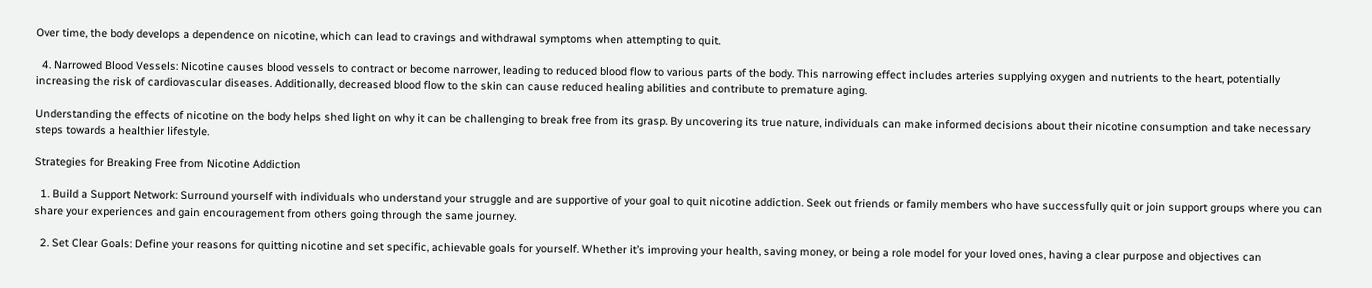Over time, the body develops a dependence on nicotine, which can lead to cravings and withdrawal symptoms when attempting to quit.

  4. Narrowed Blood Vessels: Nicotine causes blood vessels to contract or become narrower, leading to reduced blood flow to various parts of the body. This narrowing effect includes arteries supplying oxygen and nutrients to the heart, potentially increasing the risk of cardiovascular diseases. Additionally, decreased blood flow to the skin can cause reduced healing abilities and contribute to premature aging.

Understanding the effects of nicotine on the body helps shed light on why it can be challenging to break free from its grasp. By uncovering its true nature, individuals can make informed decisions about their nicotine consumption and take necessary steps towards a healthier lifestyle.

Strategies for Breaking Free from Nicotine Addiction

  1. Build a Support Network: Surround yourself with individuals who understand your struggle and are supportive of your goal to quit nicotine addiction. Seek out friends or family members who have successfully quit or join support groups where you can share your experiences and gain encouragement from others going through the same journey.

  2. Set Clear Goals: Define your reasons for quitting nicotine and set specific, achievable goals for yourself. Whether it’s improving your health, saving money, or being a role model for your loved ones, having a clear purpose and objectives can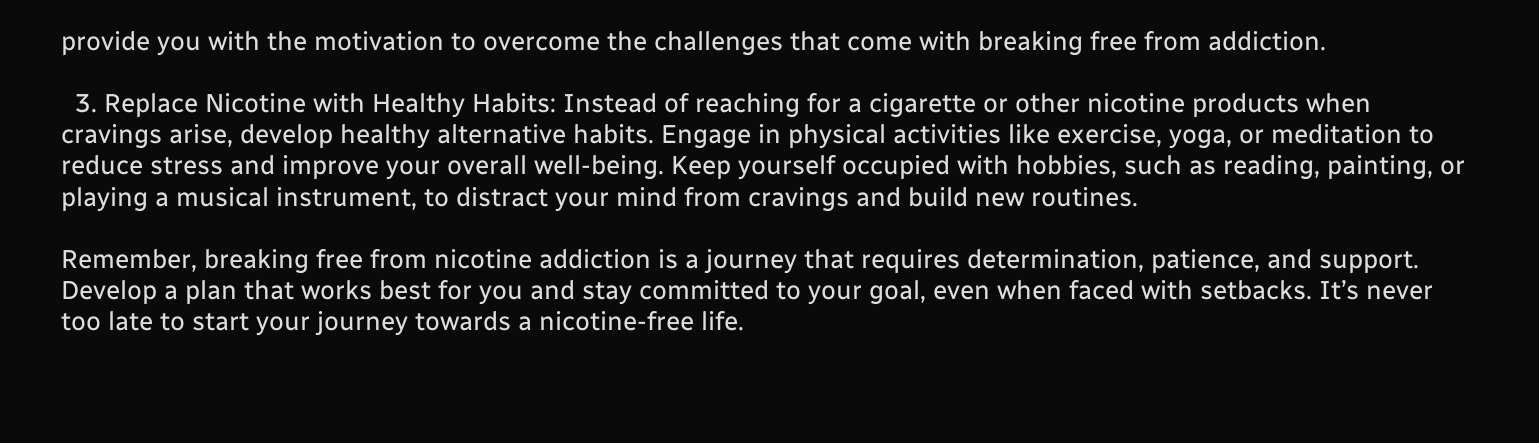provide you with the motivation to overcome the challenges that come with breaking free from addiction.

  3. Replace Nicotine with Healthy Habits: Instead of reaching for a cigarette or other nicotine products when cravings arise, develop healthy alternative habits. Engage in physical activities like exercise, yoga, or meditation to reduce stress and improve your overall well-being. Keep yourself occupied with hobbies, such as reading, painting, or playing a musical instrument, to distract your mind from cravings and build new routines.

Remember, breaking free from nicotine addiction is a journey that requires determination, patience, and support. Develop a plan that works best for you and stay committed to your goal, even when faced with setbacks. It’s never too late to start your journey towards a nicotine-free life.